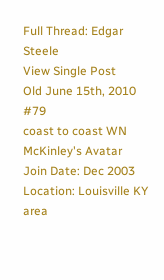Full Thread: Edgar Steele
View Single Post
Old June 15th, 2010 #79
coast to coast WN
McKinley's Avatar
Join Date: Dec 2003
Location: Louisville KY area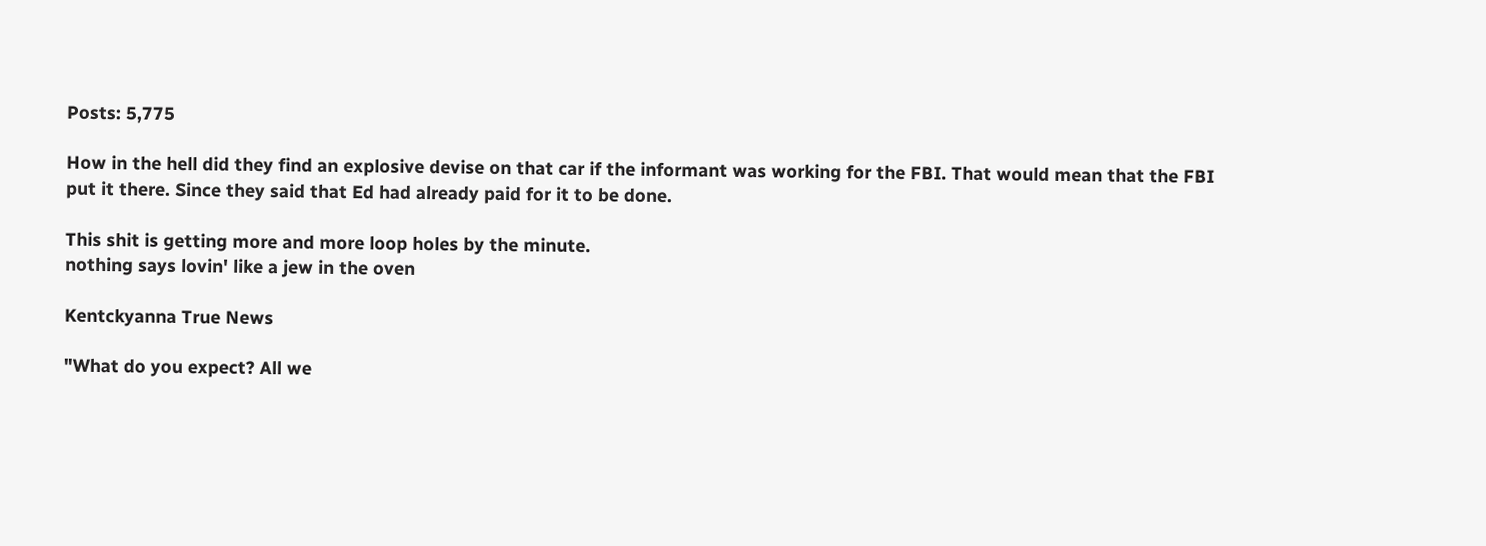Posts: 5,775

How in the hell did they find an explosive devise on that car if the informant was working for the FBI. That would mean that the FBI put it there. Since they said that Ed had already paid for it to be done.

This shit is getting more and more loop holes by the minute.
nothing says lovin' like a jew in the oven

Kentckyanna True News

"What do you expect? All we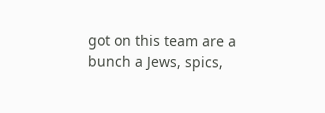got on this team are a bunch a Jews, spics,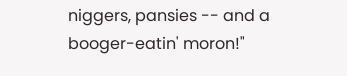niggers, pansies -- and a booger-eatin' moron!"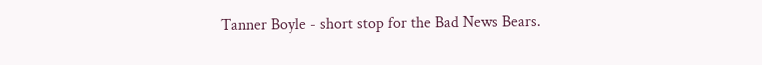Tanner Boyle - short stop for the Bad News Bears.